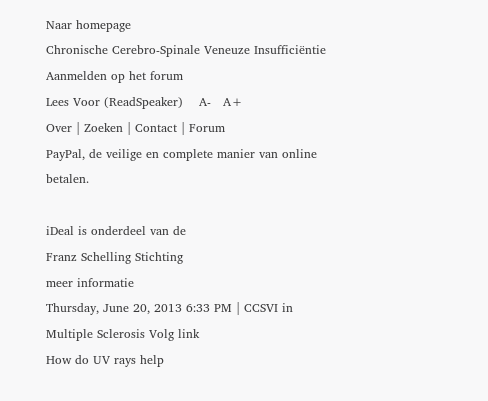Naar homepage
Chronische Cerebro-Spinale Veneuze Insufficiëntie
Aanmelden op het forum
Lees Voor (ReadSpeaker)    A-   A+
Over | Zoeken | Contact | Forum
PayPal, de veilige en complete manier van online betalen.

iDeal is onderdeel van de
Franz Schelling Stichting
meer informatie
Thursday, June 20, 2013 6:33 PM | CCSVI in Multiple Sclerosis Volg link
How do UV rays help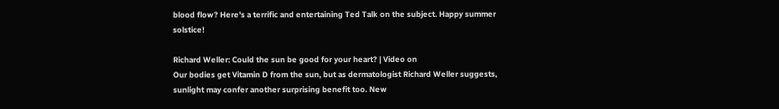blood flow? Here's a terrific and entertaining Ted Talk on the subject. Happy summer solstice!

Richard Weller: Could the sun be good for your heart? | Video on
Our bodies get Vitamin D from the sun, but as dermatologist Richard Weller suggests, sunlight may confer another surprising benefit too. New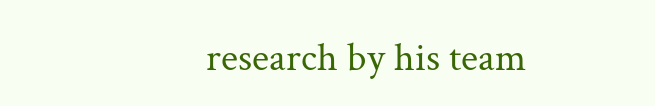research by his team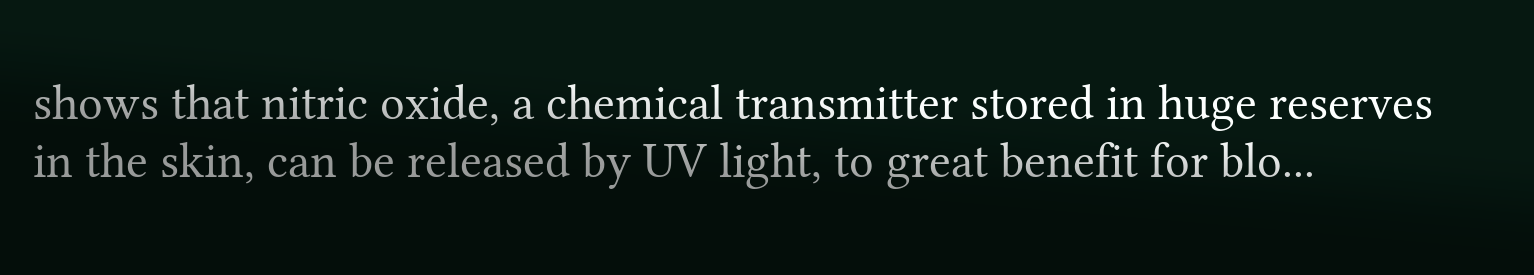shows that nitric oxide, a chemical transmitter stored in huge reserves in the skin, can be released by UV light, to great benefit for blo...